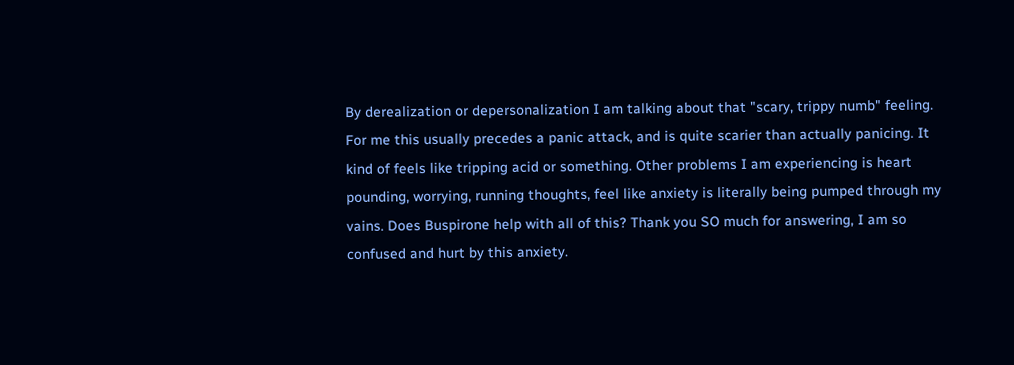By derealization or depersonalization I am talking about that "scary, trippy numb" feeling. For me this usually precedes a panic attack, and is quite scarier than actually panicing. It kind of feels like tripping acid or something. Other problems I am experiencing is heart pounding, worrying, running thoughts, feel like anxiety is literally being pumped through my vains. Does Buspirone help with all of this? Thank you SO much for answering, I am so confused and hurt by this anxiety.